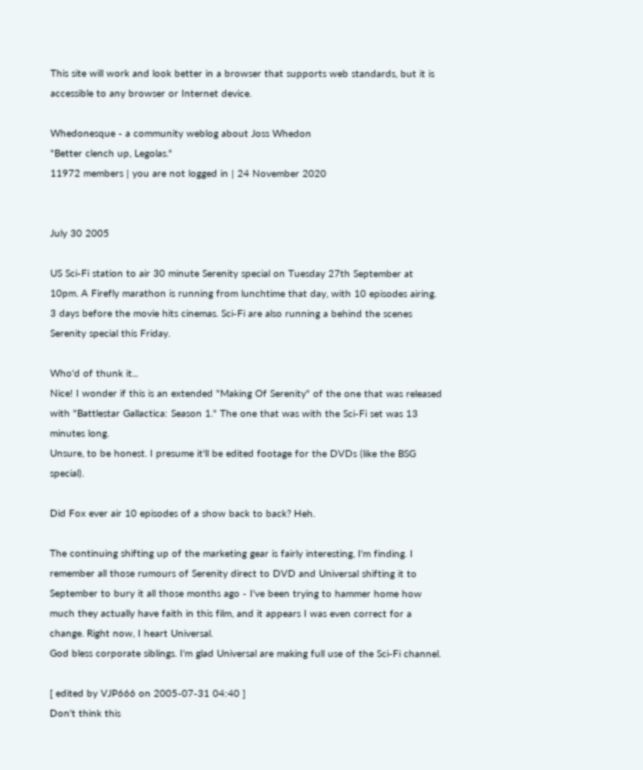This site will work and look better in a browser that supports web standards, but it is accessible to any browser or Internet device.

Whedonesque - a community weblog about Joss Whedon
"Better clench up, Legolas."
11972 members | you are not logged in | 24 November 2020


July 30 2005

US Sci-Fi station to air 30 minute Serenity special on Tuesday 27th September at 10pm. A Firefly marathon is running from lunchtime that day, with 10 episodes airing. 3 days before the movie hits cinemas. Sci-Fi are also running a behind the scenes Serenity special this Friday.

Who'd of thunk it...
Nice! I wonder if this is an extended "Making Of Serenity" of the one that was released with "Battlestar Gallactica: Season 1." The one that was with the Sci-Fi set was 13 minutes long.
Unsure, to be honest. I presume it'll be edited footage for the DVDs (like the BSG special).

Did Fox ever air 10 episodes of a show back to back? Heh.

The continuing shifting up of the marketing gear is fairly interesting, I'm finding. I remember all those rumours of Serenity direct to DVD and Universal shifting it to September to bury it all those months ago - I've been trying to hammer home how much they actually have faith in this film, and it appears I was even correct for a change. Right now, I heart Universal.
God bless corporate siblings. I'm glad Universal are making full use of the Sci-Fi channel.

[ edited by VJP666 on 2005-07-31 04:40 ]
Don't think this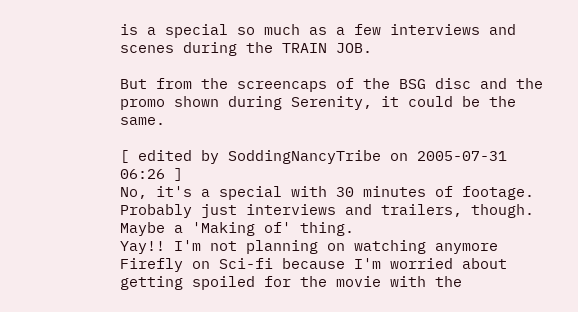is a special so much as a few interviews and scenes during the TRAIN JOB.

But from the screencaps of the BSG disc and the promo shown during Serenity, it could be the same.

[ edited by SoddingNancyTribe on 2005-07-31 06:26 ]
No, it's a special with 30 minutes of footage. Probably just interviews and trailers, though. Maybe a 'Making of' thing.
Yay!! I'm not planning on watching anymore Firefly on Sci-fi because I'm worried about getting spoiled for the movie with the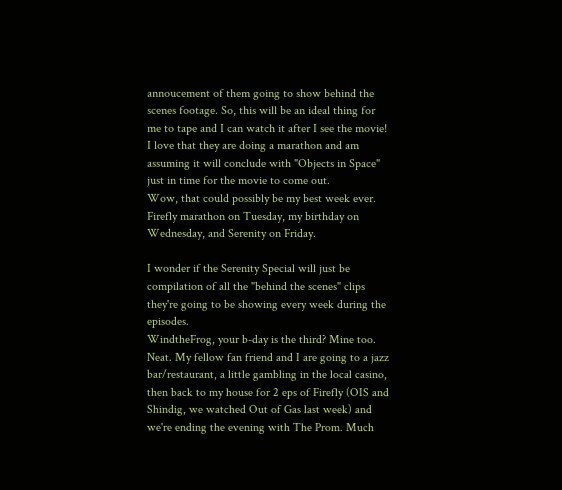annoucement of them going to show behind the scenes footage. So, this will be an ideal thing for me to tape and I can watch it after I see the movie! I love that they are doing a marathon and am assuming it will conclude with "Objects in Space" just in time for the movie to come out.
Wow, that could possibly be my best week ever. Firefly marathon on Tuesday, my birthday on Wednesday, and Serenity on Friday.

I wonder if the Serenity Special will just be compilation of all the "behind the scenes" clips they're going to be showing every week during the episodes.
WindtheFrog, your b-day is the third? Mine too. Neat. My fellow fan friend and I are going to a jazz bar/restaurant, a little gambling in the local casino, then back to my house for 2 eps of Firefly (OIS and Shindig, we watched Out of Gas last week) and we're ending the evening with The Prom. Much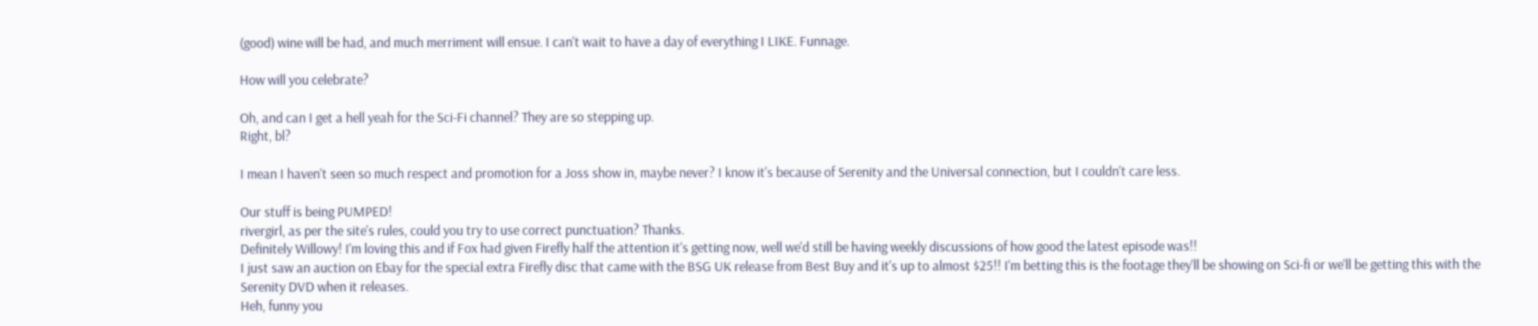(good) wine will be had, and much merriment will ensue. I can't wait to have a day of everything I LIKE. Funnage.

How will you celebrate?

Oh, and can I get a hell yeah for the Sci-Fi channel? They are so stepping up.
Right, bl?

I mean I haven't seen so much respect and promotion for a Joss show in, maybe never? I know it's because of Serenity and the Universal connection, but I couldn't care less.

Our stuff is being PUMPED!
rivergirl, as per the site's rules, could you try to use correct punctuation? Thanks.
Definitely Willowy! I'm loving this and if Fox had given Firefly half the attention it's getting now, well we'd still be having weekly discussions of how good the latest episode was!!
I just saw an auction on Ebay for the special extra Firefly disc that came with the BSG UK release from Best Buy and it's up to almost $25!! I'm betting this is the footage they'll be showing on Sci-fi or we'll be getting this with the Serenity DVD when it releases.
Heh, funny you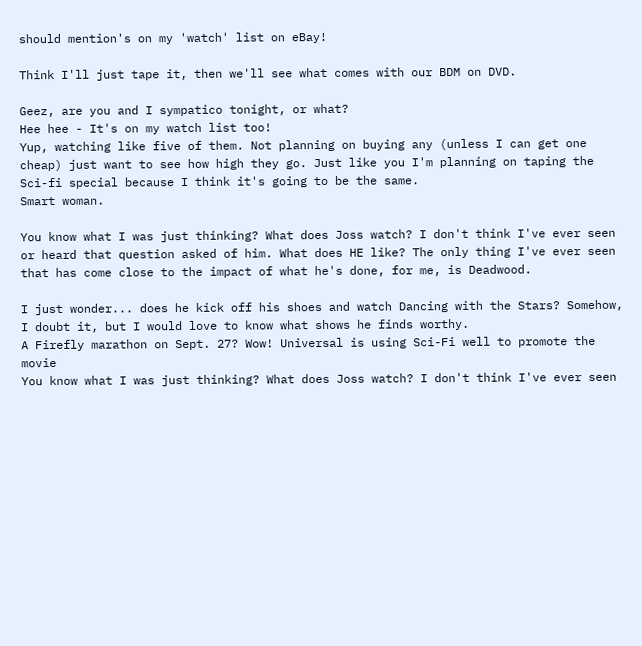should mention's on my 'watch' list on eBay!

Think I'll just tape it, then we'll see what comes with our BDM on DVD.

Geez, are you and I sympatico tonight, or what?
Hee hee - It's on my watch list too!
Yup, watching like five of them. Not planning on buying any (unless I can get one cheap) just want to see how high they go. Just like you I'm planning on taping the Sci-fi special because I think it's going to be the same.
Smart woman.

You know what I was just thinking? What does Joss watch? I don't think I've ever seen or heard that question asked of him. What does HE like? The only thing I've ever seen that has come close to the impact of what he's done, for me, is Deadwood.

I just wonder... does he kick off his shoes and watch Dancing with the Stars? Somehow, I doubt it, but I would love to know what shows he finds worthy.
A Firefly marathon on Sept. 27? Wow! Universal is using Sci-Fi well to promote the movie
You know what I was just thinking? What does Joss watch? I don't think I've ever seen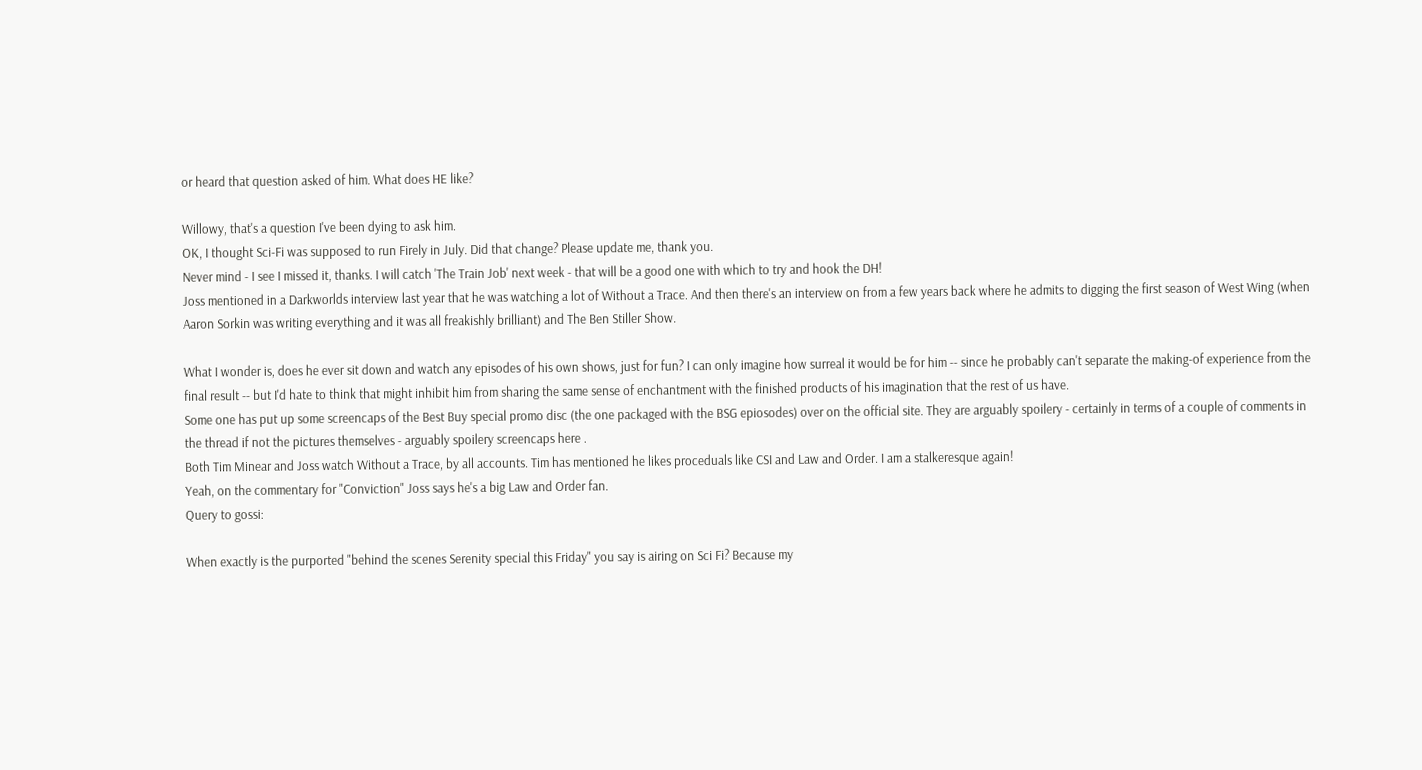or heard that question asked of him. What does HE like?

Willowy, that's a question I've been dying to ask him.
OK, I thought Sci-Fi was supposed to run Firely in July. Did that change? Please update me, thank you.
Never mind - I see I missed it, thanks. I will catch 'The Train Job' next week - that will be a good one with which to try and hook the DH!
Joss mentioned in a Darkworlds interview last year that he was watching a lot of Without a Trace. And then there's an interview on from a few years back where he admits to digging the first season of West Wing (when Aaron Sorkin was writing everything and it was all freakishly brilliant) and The Ben Stiller Show.

What I wonder is, does he ever sit down and watch any episodes of his own shows, just for fun? I can only imagine how surreal it would be for him -- since he probably can't separate the making-of experience from the final result -- but I'd hate to think that might inhibit him from sharing the same sense of enchantment with the finished products of his imagination that the rest of us have.
Some one has put up some screencaps of the Best Buy special promo disc (the one packaged with the BSG epiosodes) over on the official site. They are arguably spoilery - certainly in terms of a couple of comments in the thread if not the pictures themselves - arguably spoilery screencaps here .
Both Tim Minear and Joss watch Without a Trace, by all accounts. Tim has mentioned he likes proceduals like CSI and Law and Order. I am a stalkeresque again!
Yeah, on the commentary for "Conviction" Joss says he's a big Law and Order fan.
Query to gossi:

When exactly is the purported "behind the scenes Serenity special this Friday" you say is airing on Sci Fi? Because my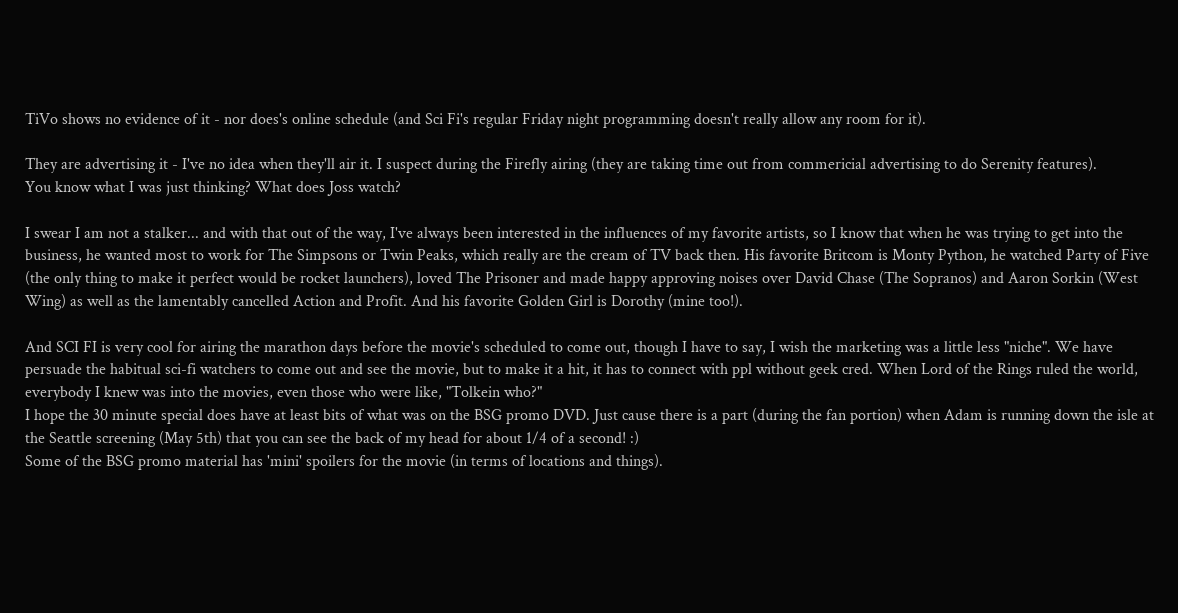TiVo shows no evidence of it - nor does's online schedule (and Sci Fi's regular Friday night programming doesn't really allow any room for it).

They are advertising it - I've no idea when they'll air it. I suspect during the Firefly airing (they are taking time out from commericial advertising to do Serenity features).
You know what I was just thinking? What does Joss watch?

I swear I am not a stalker... and with that out of the way, I've always been interested in the influences of my favorite artists, so I know that when he was trying to get into the business, he wanted most to work for The Simpsons or Twin Peaks, which really are the cream of TV back then. His favorite Britcom is Monty Python, he watched Party of Five (the only thing to make it perfect would be rocket launchers), loved The Prisoner and made happy approving noises over David Chase (The Sopranos) and Aaron Sorkin (West Wing) as well as the lamentably cancelled Action and Profit. And his favorite Golden Girl is Dorothy (mine too!).

And SCI FI is very cool for airing the marathon days before the movie's scheduled to come out, though I have to say, I wish the marketing was a little less "niche". We have persuade the habitual sci-fi watchers to come out and see the movie, but to make it a hit, it has to connect with ppl without geek cred. When Lord of the Rings ruled the world, everybody I knew was into the movies, even those who were like, "Tolkein who?"
I hope the 30 minute special does have at least bits of what was on the BSG promo DVD. Just cause there is a part (during the fan portion) when Adam is running down the isle at the Seattle screening (May 5th) that you can see the back of my head for about 1/4 of a second! :)
Some of the BSG promo material has 'mini' spoilers for the movie (in terms of locations and things).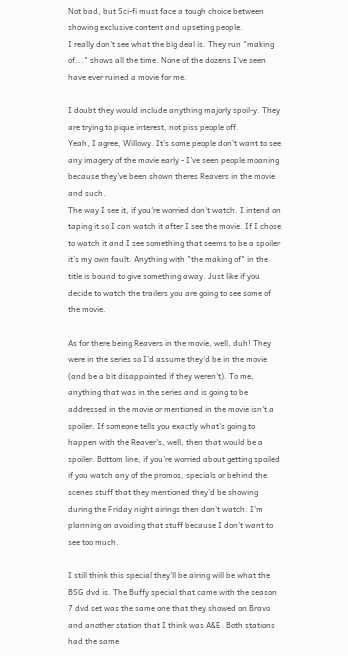Not bad, but Sci-fi must face a tough choice between showing exclusive content and upseting people.
I really don't see what the big deal is. They run "making of..." shows all the time. None of the dozens I've seen have ever ruined a movie for me.

I doubt they would include anything majorly spoil-y. They are trying to pique interest, not piss people off.
Yeah, I agree, Willowy. It's some people don't want to see any imagery of the movie early - I've seen people moaning because they've been shown theres Reavers in the movie and such.
The way I see it, if you're worried don't watch. I intend on taping it so I can watch it after I see the movie. If I chose to watch it and I see something that seems to be a spoiler it's my own fault. Anything with "the making of" in the title is bound to give something away. Just like if you decide to watch the trailers you are going to see some of the movie.

As for there being Reavers in the movie, well, duh! They were in the series so I'd assume they'd be in the movie (and be a bit disappointed if they weren't). To me, anything that was in the series and is going to be addressed in the movie or mentioned in the movie isn't a spoiler. If someone tells you exactly what's going to happen with the Reaver's, well, then that would be a spoiler. Bottom line, if you're worried about getting spoiled if you watch any of the promos, specials or behind the scenes stuff that they mentioned they'd be showing during the Friday night airings then don't watch. I'm planning on avoiding that stuff because I don't want to see too much.

I still think this special they'll be airing will be what the BSG dvd is. The Buffy special that came with the season 7 dvd set was the same one that they showed on Bravo and another station that I think was A&E. Both stations had the same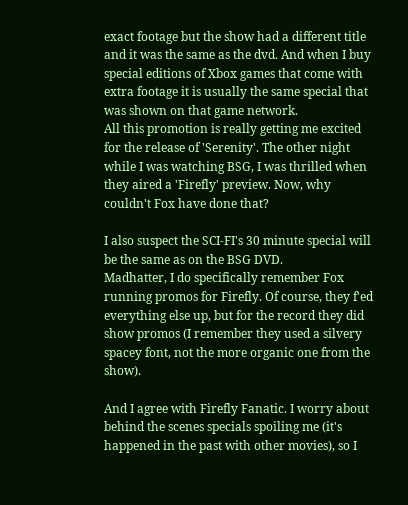exact footage but the show had a different title and it was the same as the dvd. And when I buy special editions of Xbox games that come with extra footage it is usually the same special that was shown on that game network.
All this promotion is really getting me excited for the release of 'Serenity'. The other night while I was watching BSG, I was thrilled when they aired a 'Firefly' preview. Now, why couldn't Fox have done that?

I also suspect the SCI-FI's 30 minute special will be the same as on the BSG DVD.
Madhatter, I do specifically remember Fox running promos for Firefly. Of course, they f'ed everything else up, but for the record they did show promos (I remember they used a silvery spacey font, not the more organic one from the show).

And I agree with Firefly Fanatic. I worry about behind the scenes specials spoiling me (it's happened in the past with other movies), so I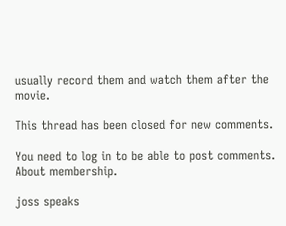usually record them and watch them after the movie.

This thread has been closed for new comments.

You need to log in to be able to post comments.
About membership.

joss speaks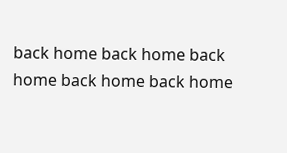back home back home back home back home back home